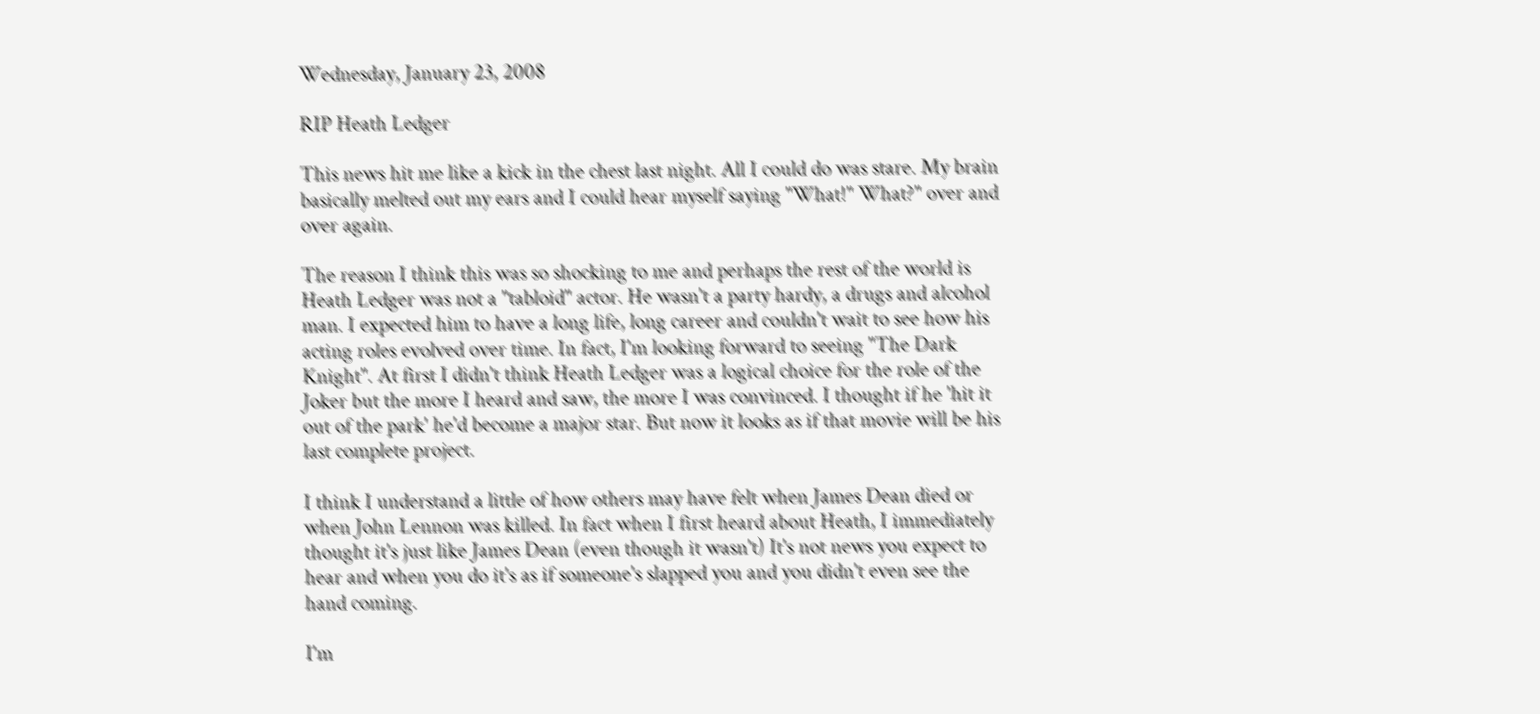Wednesday, January 23, 2008

RIP Heath Ledger

This news hit me like a kick in the chest last night. All I could do was stare. My brain basically melted out my ears and I could hear myself saying "What!" What?" over and over again.

The reason I think this was so shocking to me and perhaps the rest of the world is Heath Ledger was not a "tabloid" actor. He wasn't a party hardy, a drugs and alcohol man. I expected him to have a long life, long career and couldn't wait to see how his acting roles evolved over time. In fact, I'm looking forward to seeing "The Dark Knight". At first I didn't think Heath Ledger was a logical choice for the role of the Joker but the more I heard and saw, the more I was convinced. I thought if he 'hit it out of the park' he'd become a major star. But now it looks as if that movie will be his last complete project.

I think I understand a little of how others may have felt when James Dean died or when John Lennon was killed. In fact when I first heard about Heath, I immediately thought it's just like James Dean (even though it wasn't) It's not news you expect to hear and when you do it's as if someone's slapped you and you didn't even see the hand coming.

I'm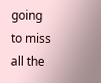going to miss all the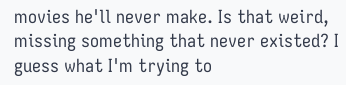movies he'll never make. Is that weird, missing something that never existed? I guess what I'm trying to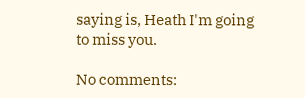saying is, Heath I'm going to miss you.

No comments: